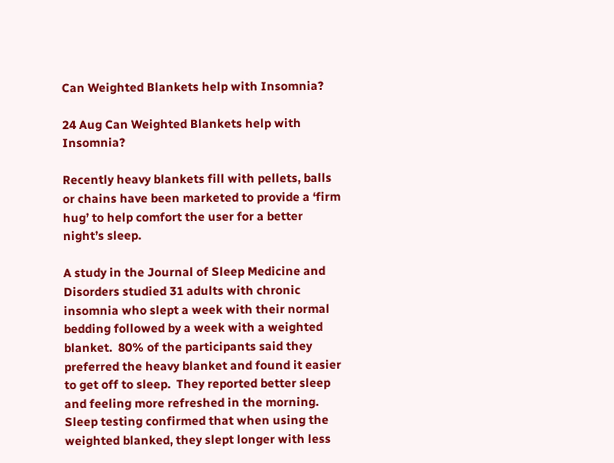Can Weighted Blankets help with Insomnia?

24 Aug Can Weighted Blankets help with Insomnia?

Recently heavy blankets fill with pellets, balls or chains have been marketed to provide a ‘firm hug’ to help comfort the user for a better night’s sleep.

A study in the Journal of Sleep Medicine and Disorders studied 31 adults with chronic insomnia who slept a week with their normal bedding followed by a week with a weighted blanket.  80% of the participants said they preferred the heavy blanket and found it easier to get off to sleep.  They reported better sleep and feeling more refreshed in the morning.  Sleep testing confirmed that when using the weighted blanked, they slept longer with less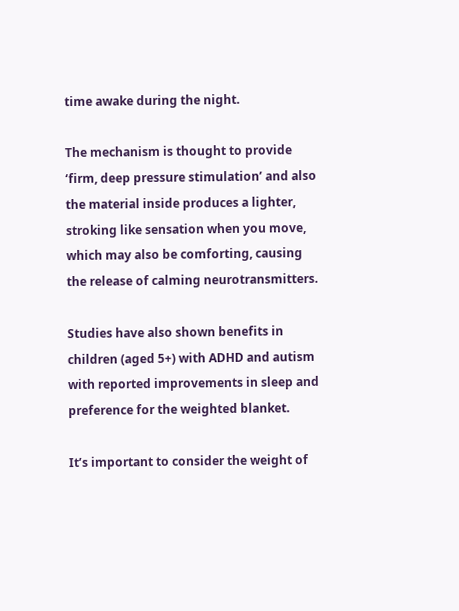time awake during the night.

The mechanism is thought to provide ‘firm, deep pressure stimulation’ and also the material inside produces a lighter, stroking like sensation when you move, which may also be comforting, causing the release of calming neurotransmitters.

Studies have also shown benefits in children (aged 5+) with ADHD and autism with reported improvements in sleep and preference for the weighted blanket.

It’s important to consider the weight of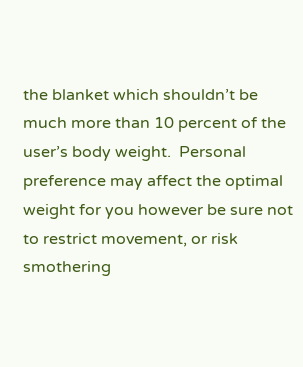the blanket which shouldn’t be much more than 10 percent of the user’s body weight.  Personal preference may affect the optimal weight for you however be sure not to restrict movement, or risk smothering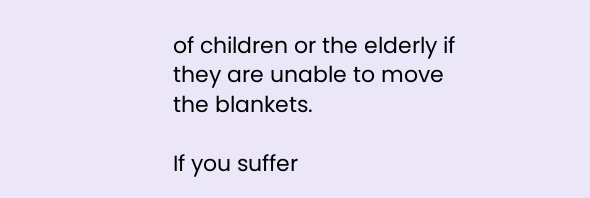of children or the elderly if they are unable to move the blankets.

If you suffer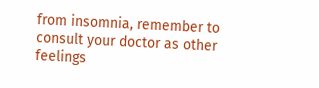from insomnia, remember to consult your doctor as other feelings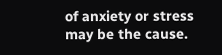of anxiety or stress may be the cause.